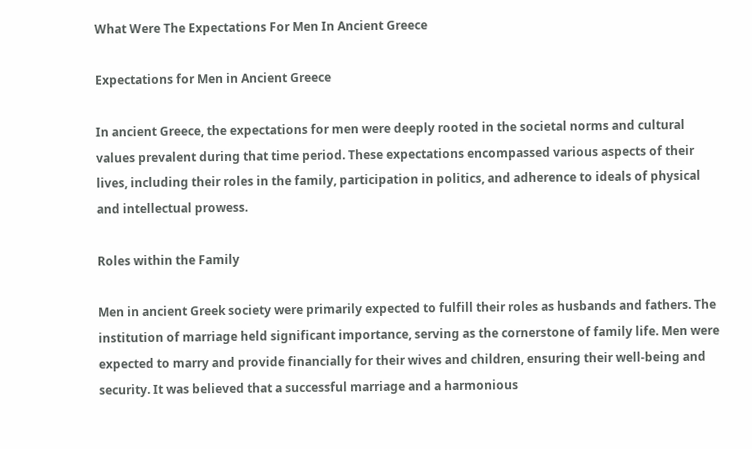What Were The Expectations For Men In Ancient Greece

Expectations for Men in Ancient Greece

In ancient Greece, the expectations for men were deeply rooted in the societal norms and cultural values prevalent during that time period. These expectations encompassed various aspects of their lives, including their roles in the family, participation in politics, and adherence to ideals of physical and intellectual prowess.

Roles within the Family

Men in ancient Greek society were primarily expected to fulfill their roles as husbands and fathers. The institution of marriage held significant importance, serving as the cornerstone of family life. Men were expected to marry and provide financially for their wives and children, ensuring their well-being and security. It was believed that a successful marriage and a harmonious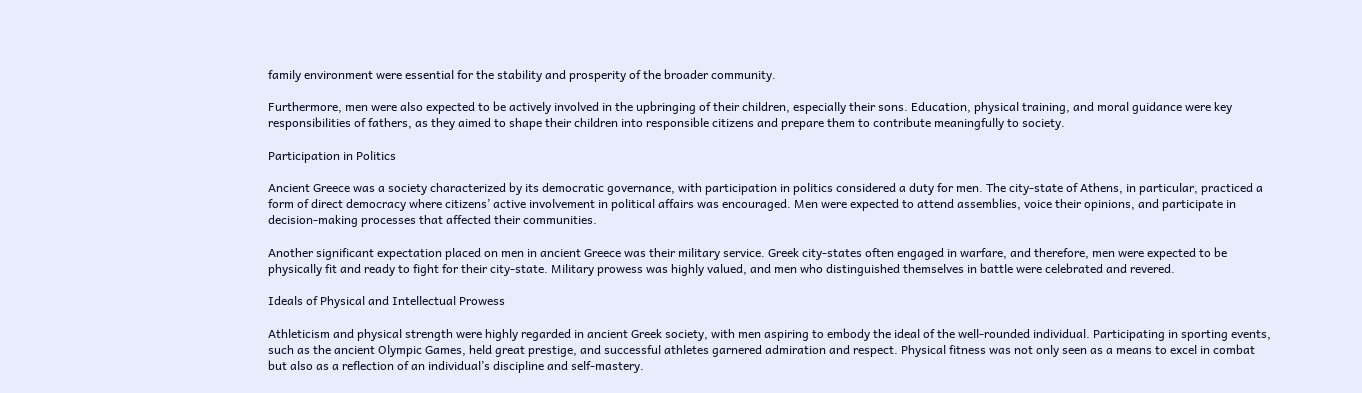family environment were essential for the stability and prosperity of the broader community.

Furthermore, men were also expected to be actively involved in the upbringing of their children, especially their sons. Education, physical training, and moral guidance were key responsibilities of fathers, as they aimed to shape their children into responsible citizens and prepare them to contribute meaningfully to society.

Participation in Politics

Ancient Greece was a society characterized by its democratic governance, with participation in politics considered a duty for men. The city-state of Athens, in particular, practiced a form of direct democracy where citizens’ active involvement in political affairs was encouraged. Men were expected to attend assemblies, voice their opinions, and participate in decision-making processes that affected their communities.

Another significant expectation placed on men in ancient Greece was their military service. Greek city-states often engaged in warfare, and therefore, men were expected to be physically fit and ready to fight for their city-state. Military prowess was highly valued, and men who distinguished themselves in battle were celebrated and revered.

Ideals of Physical and Intellectual Prowess

Athleticism and physical strength were highly regarded in ancient Greek society, with men aspiring to embody the ideal of the well-rounded individual. Participating in sporting events, such as the ancient Olympic Games, held great prestige, and successful athletes garnered admiration and respect. Physical fitness was not only seen as a means to excel in combat but also as a reflection of an individual’s discipline and self-mastery.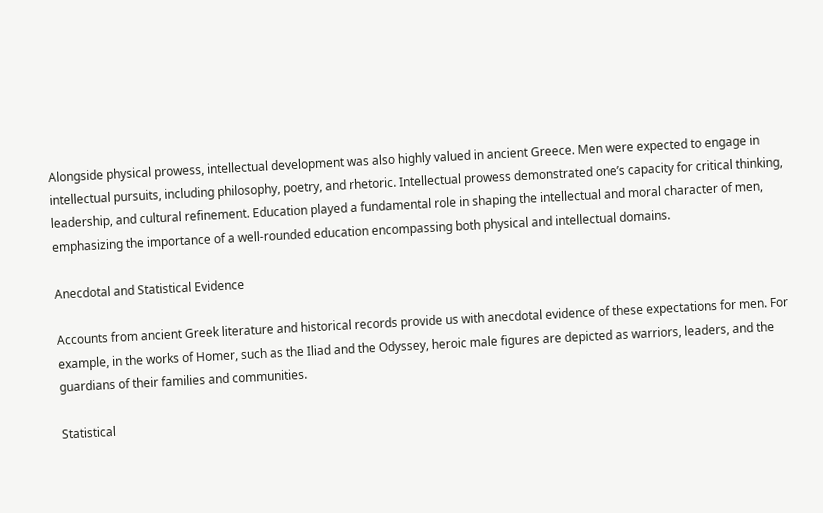Alongside physical prowess, intellectual development was also highly valued in ancient Greece. Men were expected to engage in intellectual pursuits, including philosophy, poetry, and rhetoric. Intellectual prowess demonstrated one’s capacity for critical thinking, leadership, and cultural refinement. Education played a fundamental role in shaping the intellectual and moral character of men, emphasizing the importance of a well-rounded education encompassing both physical and intellectual domains.

Anecdotal and Statistical Evidence

Accounts from ancient Greek literature and historical records provide us with anecdotal evidence of these expectations for men. For example, in the works of Homer, such as the Iliad and the Odyssey, heroic male figures are depicted as warriors, leaders, and the guardians of their families and communities.

Statistical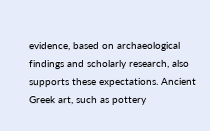evidence, based on archaeological findings and scholarly research, also supports these expectations. Ancient Greek art, such as pottery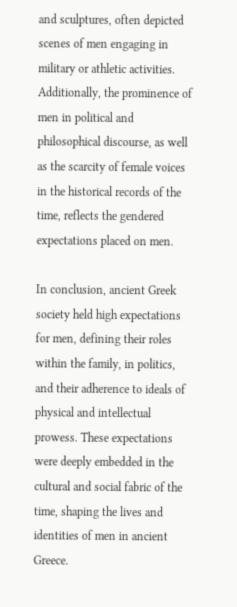and sculptures, often depicted scenes of men engaging in military or athletic activities. Additionally, the prominence of men in political and philosophical discourse, as well as the scarcity of female voices in the historical records of the time, reflects the gendered expectations placed on men.

In conclusion, ancient Greek society held high expectations for men, defining their roles within the family, in politics, and their adherence to ideals of physical and intellectual prowess. These expectations were deeply embedded in the cultural and social fabric of the time, shaping the lives and identities of men in ancient Greece.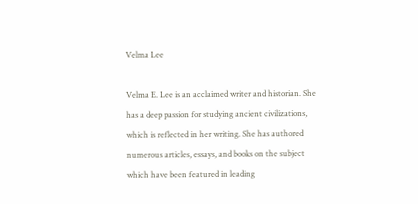Velma Lee

Velma E. Lee is an acclaimed writer and historian. She has a deep passion for studying ancient civilizations, which is reflected in her writing. She has authored numerous articles, essays, and books on the subject which have been featured in leading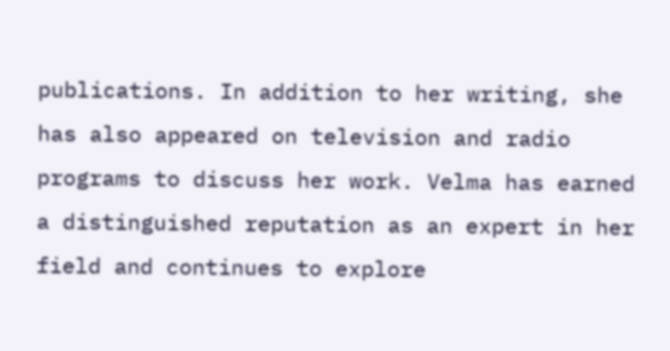publications. In addition to her writing, she has also appeared on television and radio programs to discuss her work. Velma has earned a distinguished reputation as an expert in her field and continues to explore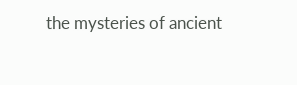the mysteries of ancient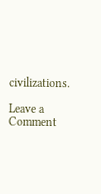civilizations.

Leave a Comment